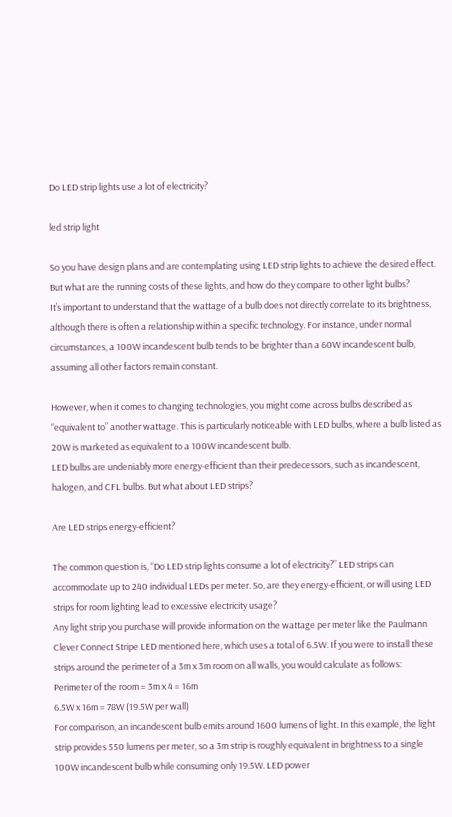Do LED strip lights use a lot of electricity?

led strip light

So you have design plans and are contemplating using LED strip lights to achieve the desired effect. But what are the running costs of these lights, and how do they compare to other light bulbs?
It’s important to understand that the wattage of a bulb does not directly correlate to its brightness, although there is often a relationship within a specific technology. For instance, under normal circumstances, a 100W incandescent bulb tends to be brighter than a 60W incandescent bulb, assuming all other factors remain constant.

However, when it comes to changing technologies, you might come across bulbs described as “equivalent to” another wattage. This is particularly noticeable with LED bulbs, where a bulb listed as 20W is marketed as equivalent to a 100W incandescent bulb.
LED bulbs are undeniably more energy-efficient than their predecessors, such as incandescent, halogen, and CFL bulbs. But what about LED strips?

Are LED strips energy-efficient?

The common question is, “Do LED strip lights consume a lot of electricity?” LED strips can accommodate up to 240 individual LEDs per meter. So, are they energy-efficient, or will using LED strips for room lighting lead to excessive electricity usage?
Any light strip you purchase will provide information on the wattage per meter like the Paulmann Clever Connect Stripe LED mentioned here, which uses a total of 6.5W. If you were to install these strips around the perimeter of a 3m x 3m room on all walls, you would calculate as follows:
Perimeter of the room = 3m x 4 = 16m
6.5W x 16m = 78W (19.5W per wall)
For comparison, an incandescent bulb emits around 1600 lumens of light. In this example, the light strip provides 550 lumens per meter, so a 3m strip is roughly equivalent in brightness to a single 100W incandescent bulb while consuming only 19.5W. LED power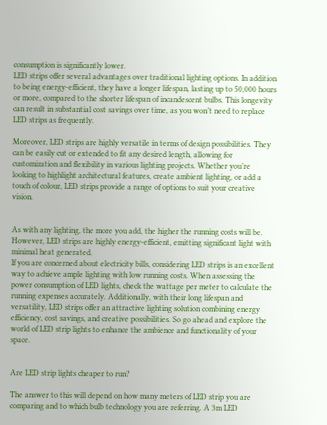consumption is significantly lower.
LED strips offer several advantages over traditional lighting options. In addition to being energy-efficient, they have a longer lifespan, lasting up to 50,000 hours or more, compared to the shorter lifespan of incandescent bulbs. This longevity can result in substantial cost savings over time, as you won’t need to replace LED strips as frequently.

Moreover, LED strips are highly versatile in terms of design possibilities. They can be easily cut or extended to fit any desired length, allowing for customization and flexibility in various lighting projects. Whether you’re looking to highlight architectural features, create ambient lighting, or add a touch of colour, LED strips provide a range of options to suit your creative vision.


As with any lighting, the more you add, the higher the running costs will be. However, LED strips are highly energy-efficient, emitting significant light with minimal heat generated.
If you are concerned about electricity bills, considering LED strips is an excellent way to achieve ample lighting with low running costs. When assessing the power consumption of LED lights, check the wattage per meter to calculate the running expenses accurately. Additionally, with their long lifespan and versatility, LED strips offer an attractive lighting solution combining energy efficiency, cost savings, and creative possibilities. So go ahead and explore the world of LED strip lights to enhance the ambience and functionality of your space.


Are LED strip lights cheaper to run?

The answer to this will depend on how many meters of LED strip you are comparing and to which bulb technology you are referring. A 3m LED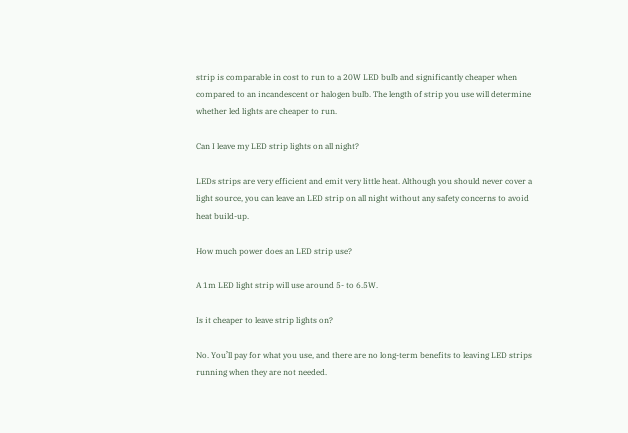strip is comparable in cost to run to a 20W LED bulb and significantly cheaper when compared to an incandescent or halogen bulb. The length of strip you use will determine whether led lights are cheaper to run.

Can I leave my LED strip lights on all night?

LEDs strips are very efficient and emit very little heat. Although you should never cover a light source, you can leave an LED strip on all night without any safety concerns to avoid heat build-up.

How much power does an LED strip use?

A 1m LED light strip will use around 5- to 6.5W.

Is it cheaper to leave strip lights on?

No. You’ll pay for what you use, and there are no long-term benefits to leaving LED strips running when they are not needed.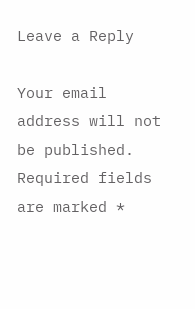Leave a Reply

Your email address will not be published. Required fields are marked *